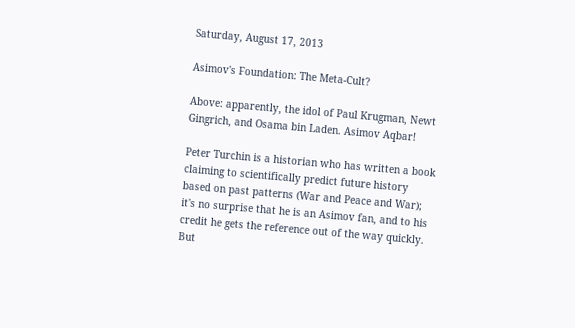Saturday, August 17, 2013

Asimov's Foundation: The Meta-Cult?

Above: apparently, the idol of Paul Krugman, Newt Gingrich, and Osama bin Laden. Asimov Aqbar!

Peter Turchin is a historian who has written a book claiming to scientifically predict future history based on past patterns (War and Peace and War); it's no surprise that he is an Asimov fan, and to his credit he gets the reference out of the way quickly. But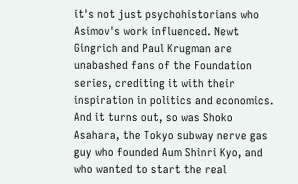it's not just psychohistorians who Asimov's work influenced. Newt Gingrich and Paul Krugman are unabashed fans of the Foundation series, crediting it with their inspiration in politics and economics. And it turns out, so was Shoko Asahara, the Tokyo subway nerve gas guy who founded Aum Shinri Kyo, and who wanted to start the real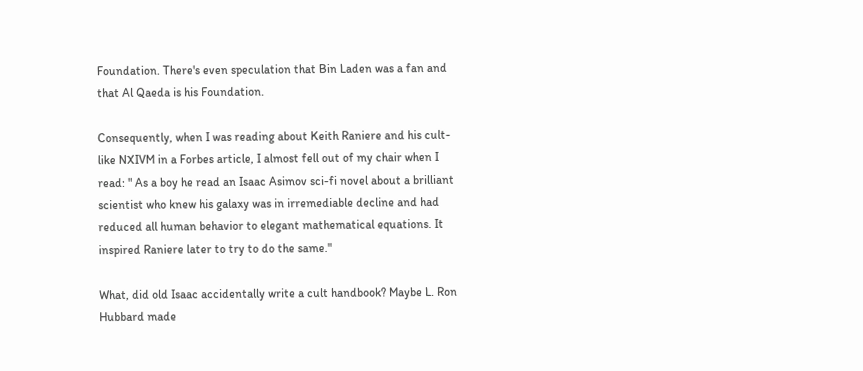Foundation. There's even speculation that Bin Laden was a fan and that Al Qaeda is his Foundation.

Consequently, when I was reading about Keith Raniere and his cult-like NXIVM in a Forbes article, I almost fell out of my chair when I read: " As a boy he read an Isaac Asimov sci-fi novel about a brilliant scientist who knew his galaxy was in irremediable decline and had reduced all human behavior to elegant mathematical equations. It inspired Raniere later to try to do the same."

What, did old Isaac accidentally write a cult handbook? Maybe L. Ron Hubbard made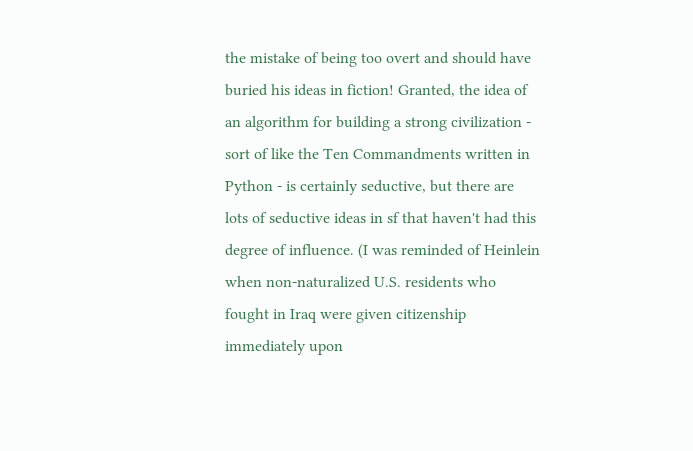the mistake of being too overt and should have buried his ideas in fiction! Granted, the idea of an algorithm for building a strong civilization - sort of like the Ten Commandments written in Python - is certainly seductive, but there are lots of seductive ideas in sf that haven't had this degree of influence. (I was reminded of Heinlein when non-naturalized U.S. residents who fought in Iraq were given citizenship immediately upon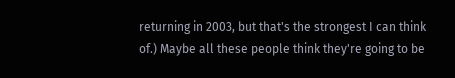returning in 2003, but that's the strongest I can think of.) Maybe all these people think they're going to be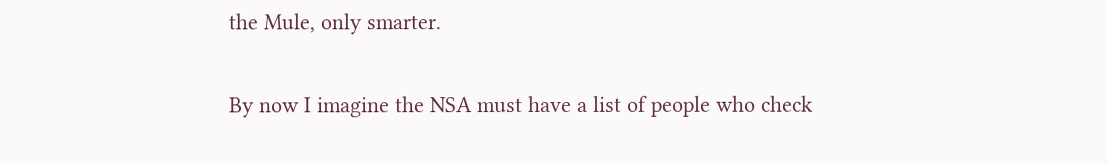the Mule, only smarter.

By now I imagine the NSA must have a list of people who check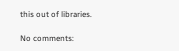this out of libraries.

No comments: